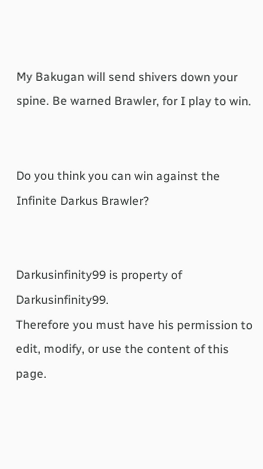My Bakugan will send shivers down your spine. Be warned Brawler, for I play to win.


Do you think you can win against the Infinite Darkus Brawler?


Darkusinfinity99 is property of Darkusinfinity99.
Therefore you must have his permission to edit, modify, or use the content of this page.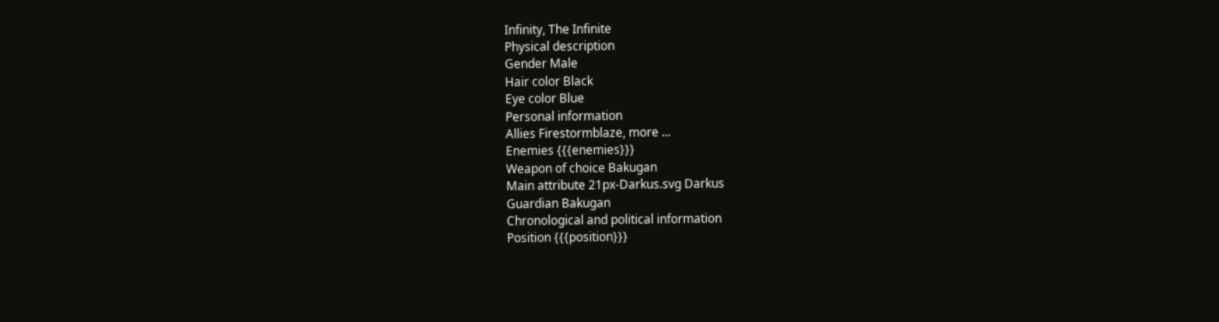Infinity, The Infinite
Physical description
Gender Male
Hair color Black
Eye color Blue
Personal information
Allies Firestormblaze, more ...
Enemies {{{enemies}}}
Weapon of choice Bakugan
Main attribute 21px-Darkus.svg Darkus
Guardian Bakugan
Chronological and political information
Position {{{position}}}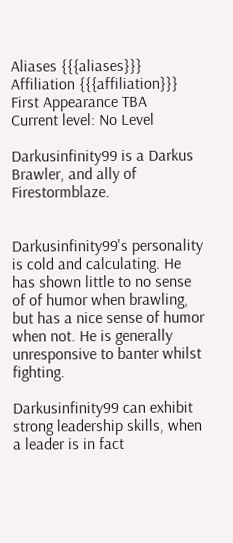Aliases {{{aliases}}}
Affiliation {{{affiliation}}}
First Appearance TBA
Current level: No Level

Darkusinfinity99 is a Darkus Brawler, and ally of Firestormblaze.


Darkusinfinity99's personality is cold and calculating. He has shown little to no sense of of humor when brawling, but has a nice sense of humor when not. He is generally unresponsive to banter whilst fighting.

Darkusinfinity99 can exhibit strong leadership skills, when a leader is in fact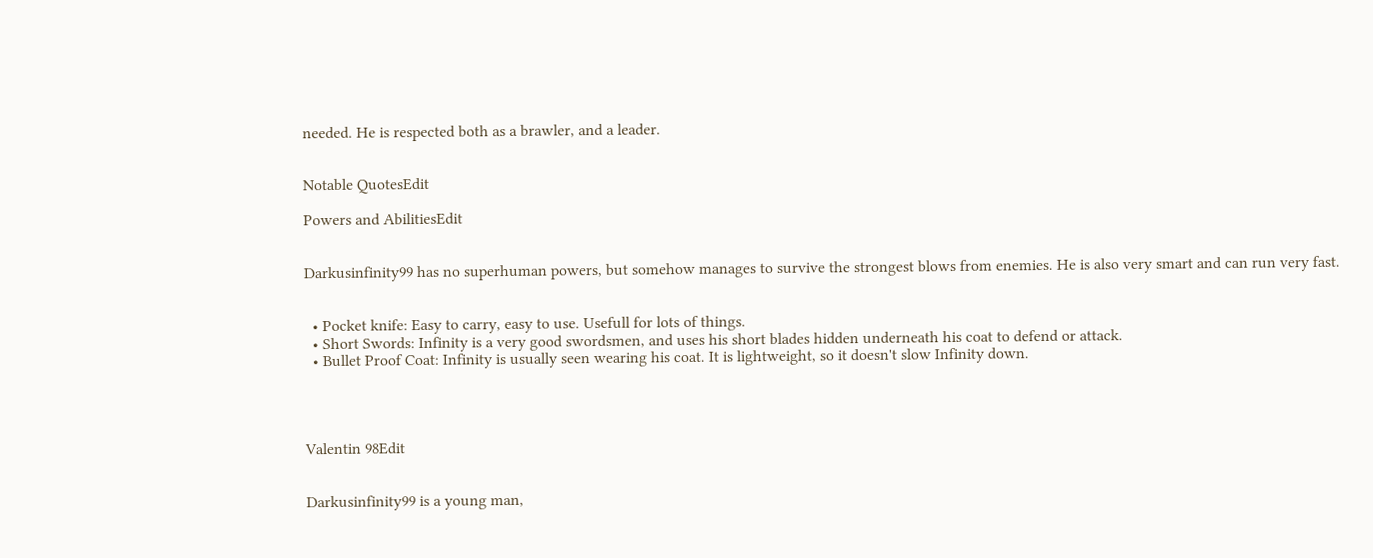needed. He is respected both as a brawler, and a leader.


Notable QuotesEdit

Powers and AbilitiesEdit


Darkusinfinity99 has no superhuman powers, but somehow manages to survive the strongest blows from enemies. He is also very smart and can run very fast.


  • Pocket knife: Easy to carry, easy to use. Usefull for lots of things.
  • Short Swords: Infinity is a very good swordsmen, and uses his short blades hidden underneath his coat to defend or attack.
  • Bullet Proof Coat: Infinity is usually seen wearing his coat. It is lightweight, so it doesn't slow Infinity down.




Valentin 98Edit


Darkusinfinity99 is a young man,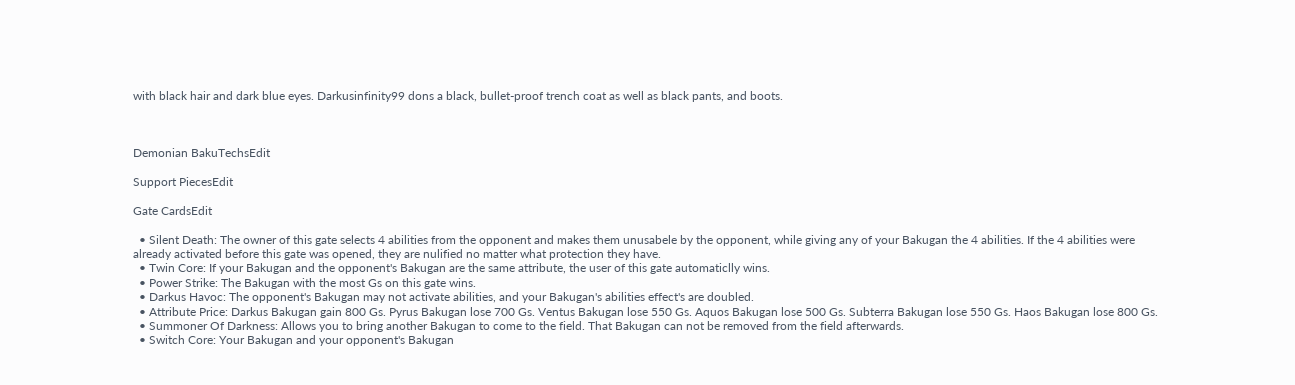with black hair and dark blue eyes. Darkusinfinity99 dons a black, bullet-proof trench coat as well as black pants, and boots.



Demonian BakuTechsEdit

Support PiecesEdit

Gate CardsEdit

  • Silent Death: The owner of this gate selects 4 abilities from the opponent and makes them unusabele by the opponent, while giving any of your Bakugan the 4 abilities. If the 4 abilities were already activated before this gate was opened, they are nulified no matter what protection they have.
  • Twin Core: If your Bakugan and the opponent's Bakugan are the same attribute, the user of this gate automaticlly wins.
  • Power Strike: The Bakugan with the most Gs on this gate wins.
  • Darkus Havoc: The opponent's Bakugan may not activate abilities, and your Bakugan's abilities effect's are doubled.
  • Attribute Price: Darkus Bakugan gain 800 Gs. Pyrus Bakugan lose 700 Gs. Ventus Bakugan lose 550 Gs. Aquos Bakugan lose 500 Gs. Subterra Bakugan lose 550 Gs. Haos Bakugan lose 800 Gs.
  • Summoner Of Darkness: Allows you to bring another Bakugan to come to the field. That Bakugan can not be removed from the field afterwards.
  • Switch Core: Your Bakugan and your opponent's Bakugan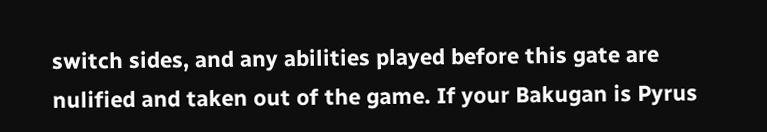switch sides, and any abilities played before this gate are nulified and taken out of the game. If your Bakugan is Pyrus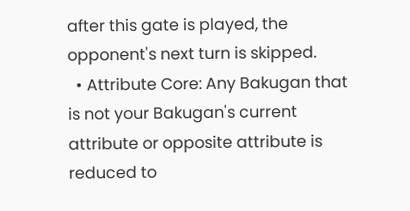after this gate is played, the opponent's next turn is skipped.
  • Attribute Core: Any Bakugan that is not your Bakugan's current attribute or opposite attribute is reduced to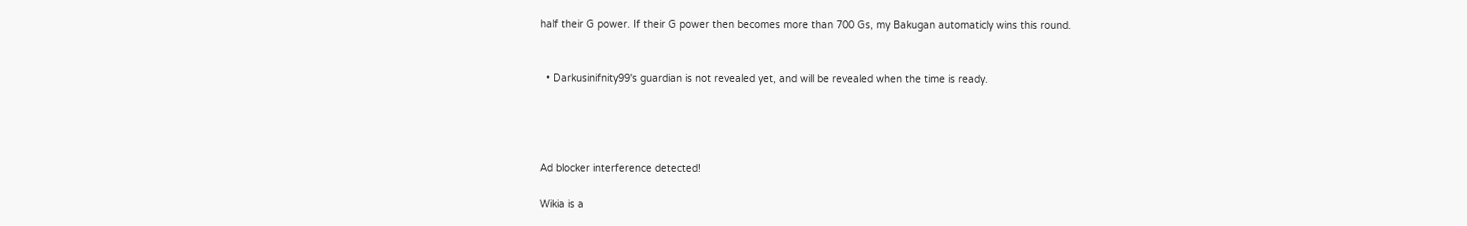half their G power. If their G power then becomes more than 700 Gs, my Bakugan automaticly wins this round.


  • Darkusinifnity99's guardian is not revealed yet, and will be revealed when the time is ready.




Ad blocker interference detected!

Wikia is a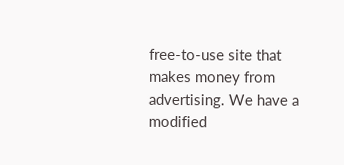free-to-use site that makes money from advertising. We have a modified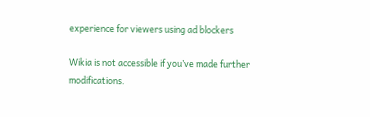experience for viewers using ad blockers

Wikia is not accessible if you’ve made further modifications.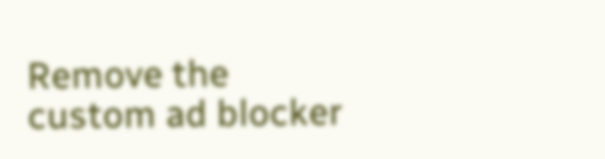Remove the custom ad blocker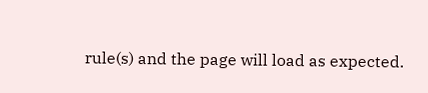rule(s) and the page will load as expected.